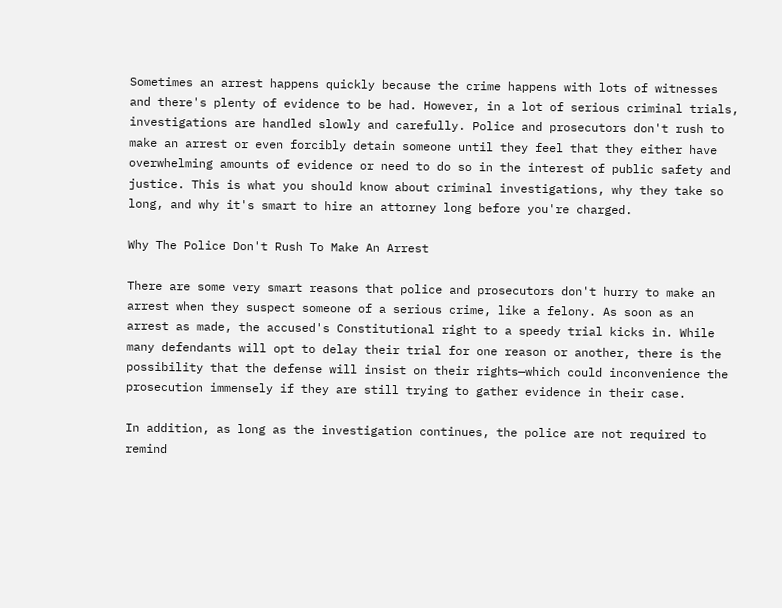Sometimes an arrest happens quickly because the crime happens with lots of witnesses and there's plenty of evidence to be had. However, in a lot of serious criminal trials, investigations are handled slowly and carefully. Police and prosecutors don't rush to make an arrest or even forcibly detain someone until they feel that they either have overwhelming amounts of evidence or need to do so in the interest of public safety and justice. This is what you should know about criminal investigations, why they take so long, and why it's smart to hire an attorney long before you're charged.

Why The Police Don't Rush To Make An Arrest

There are some very smart reasons that police and prosecutors don't hurry to make an arrest when they suspect someone of a serious crime, like a felony. As soon as an arrest as made, the accused's Constitutional right to a speedy trial kicks in. While many defendants will opt to delay their trial for one reason or another, there is the possibility that the defense will insist on their rights—which could inconvenience the prosecution immensely if they are still trying to gather evidence in their case.

In addition, as long as the investigation continues, the police are not required to remind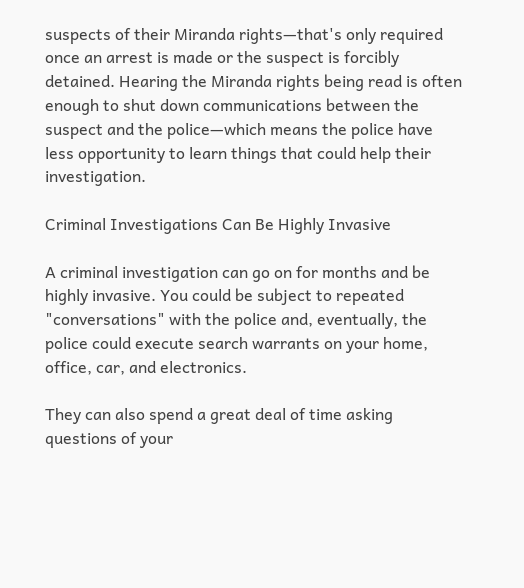suspects of their Miranda rights—that's only required once an arrest is made or the suspect is forcibly detained. Hearing the Miranda rights being read is often enough to shut down communications between the suspect and the police—which means the police have less opportunity to learn things that could help their investigation.

Criminal Investigations Can Be Highly Invasive

A criminal investigation can go on for months and be highly invasive. You could be subject to repeated "conversations" with the police and, eventually, the police could execute search warrants on your home, office, car, and electronics.

They can also spend a great deal of time asking questions of your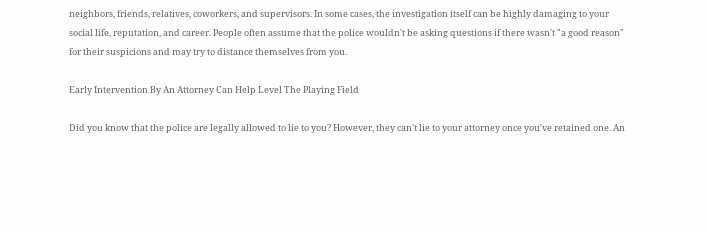neighbors, friends, relatives, coworkers, and supervisors. In some cases, the investigation itself can be highly damaging to your social life, reputation, and career. People often assume that the police wouldn't be asking questions if there wasn't "a good reason" for their suspicions and may try to distance themselves from you.

Early Intervention By An Attorney Can Help Level The Playing Field

Did you know that the police are legally allowed to lie to you? However, they can't lie to your attorney once you've retained one. An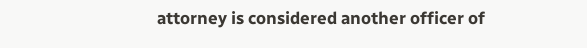attorney is considered another officer of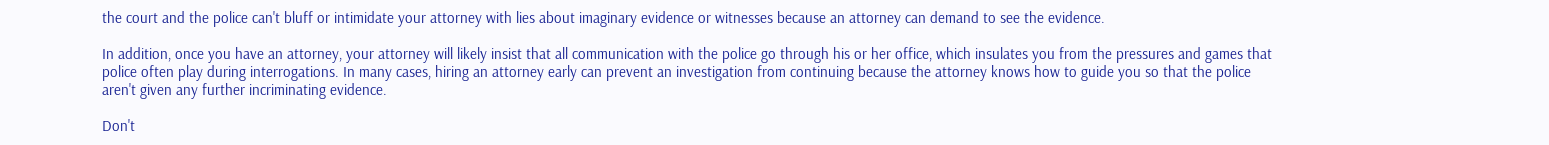the court and the police can't bluff or intimidate your attorney with lies about imaginary evidence or witnesses because an attorney can demand to see the evidence.

In addition, once you have an attorney, your attorney will likely insist that all communication with the police go through his or her office, which insulates you from the pressures and games that police often play during interrogations. In many cases, hiring an attorney early can prevent an investigation from continuing because the attorney knows how to guide you so that the police aren't given any further incriminating evidence.

Don't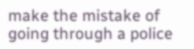make the mistake of going through a police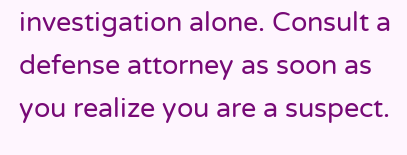investigation alone. Consult a defense attorney as soon as you realize you are a suspect.